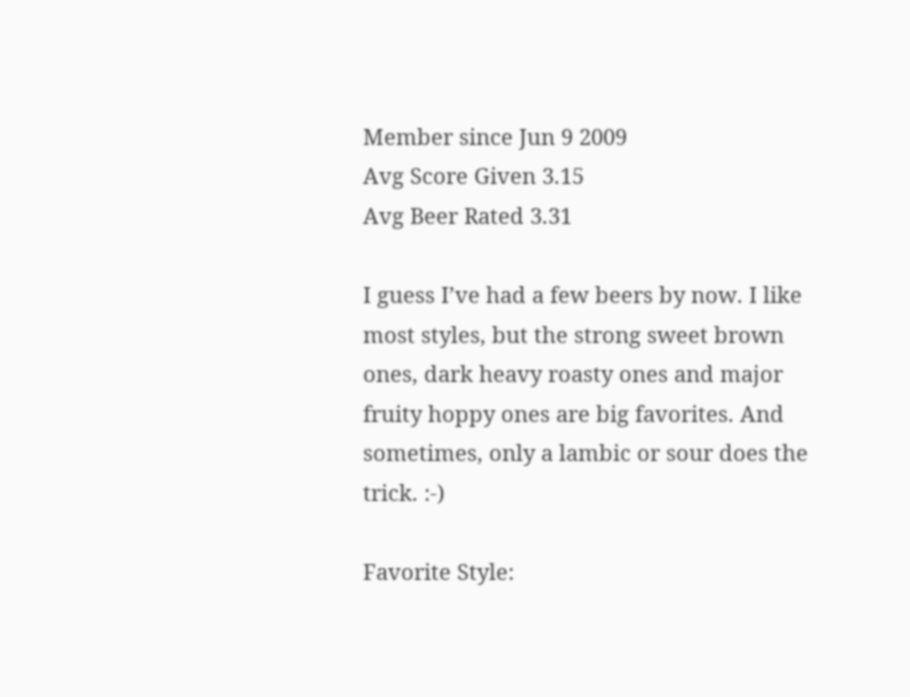Member since Jun 9 2009
Avg Score Given 3.15
Avg Beer Rated 3.31

I guess I’ve had a few beers by now. I like most styles, but the strong sweet brown ones, dark heavy roasty ones and major fruity hoppy ones are big favorites. And sometimes, only a lambic or sour does the trick. :-)

Favorite Style: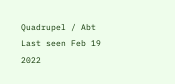Quadrupel / Abt
Last seen Feb 19 2022